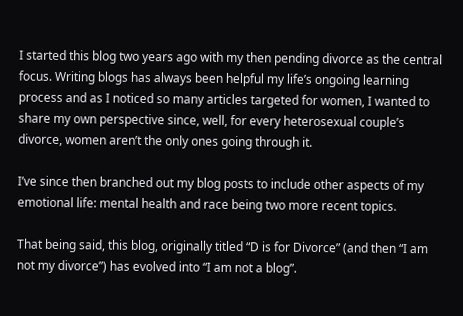I started this blog two years ago with my then pending divorce as the central focus. Writing blogs has always been helpful my life’s ongoing learning process and as I noticed so many articles targeted for women, I wanted to share my own perspective since, well, for every heterosexual couple’s divorce, women aren’t the only ones going through it.

I’ve since then branched out my blog posts to include other aspects of my emotional life: mental health and race being two more recent topics.

That being said, this blog, originally titled “D is for Divorce” (and then “I am not my divorce”) has evolved into “I am not a blog”.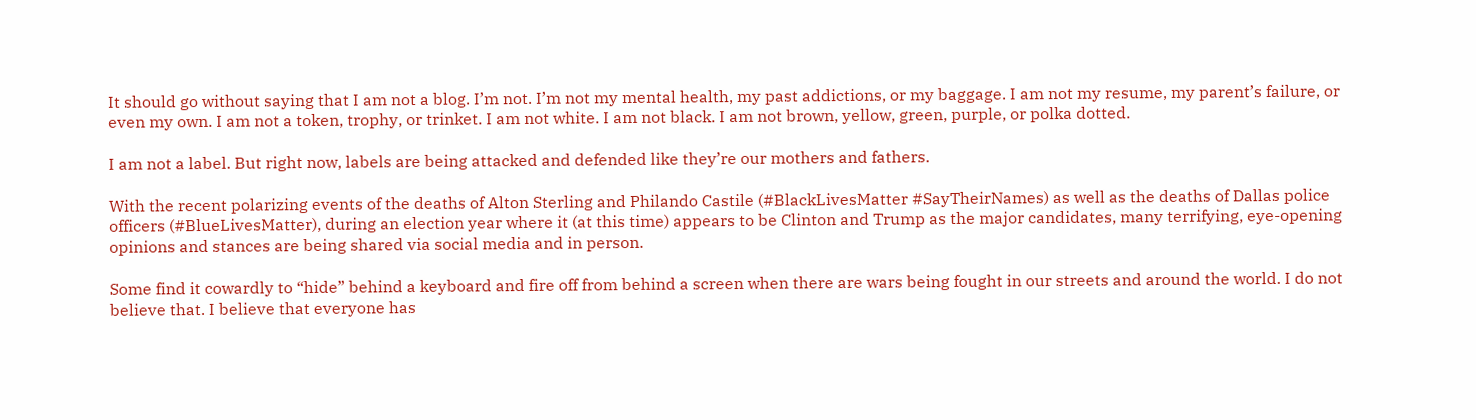It should go without saying that I am not a blog. I’m not. I’m not my mental health, my past addictions, or my baggage. I am not my resume, my parent’s failure, or even my own. I am not a token, trophy, or trinket. I am not white. I am not black. I am not brown, yellow, green, purple, or polka dotted.

I am not a label. But right now, labels are being attacked and defended like they’re our mothers and fathers.

With the recent polarizing events of the deaths of Alton Sterling and Philando Castile (#BlackLivesMatter #SayTheirNames) as well as the deaths of Dallas police officers (#BlueLivesMatter), during an election year where it (at this time) appears to be Clinton and Trump as the major candidates, many terrifying, eye-opening opinions and stances are being shared via social media and in person.

Some find it cowardly to “hide” behind a keyboard and fire off from behind a screen when there are wars being fought in our streets and around the world. I do not believe that. I believe that everyone has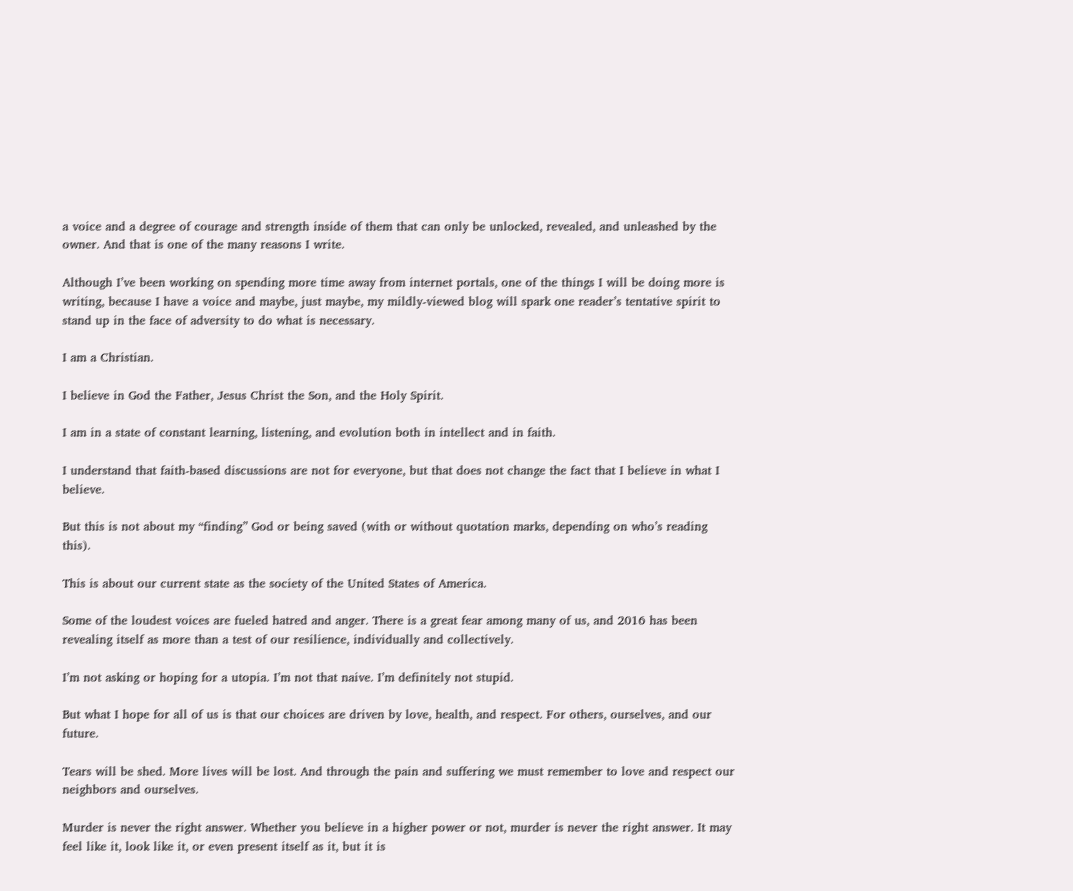a voice and a degree of courage and strength inside of them that can only be unlocked, revealed, and unleashed by the owner. And that is one of the many reasons I write.

Although I’ve been working on spending more time away from internet portals, one of the things I will be doing more is writing, because I have a voice and maybe, just maybe, my mildly-viewed blog will spark one reader’s tentative spirit to stand up in the face of adversity to do what is necessary.

I am a Christian.

I believe in God the Father, Jesus Christ the Son, and the Holy Spirit.

I am in a state of constant learning, listening, and evolution both in intellect and in faith.

I understand that faith-based discussions are not for everyone, but that does not change the fact that I believe in what I believe.

But this is not about my “finding” God or being saved (with or without quotation marks, depending on who’s reading this).

This is about our current state as the society of the United States of America.

Some of the loudest voices are fueled hatred and anger. There is a great fear among many of us, and 2016 has been revealing itself as more than a test of our resilience, individually and collectively.

I’m not asking or hoping for a utopia. I’m not that naive. I’m definitely not stupid.

But what I hope for all of us is that our choices are driven by love, health, and respect. For others, ourselves, and our future.

Tears will be shed. More lives will be lost. And through the pain and suffering we must remember to love and respect our neighbors and ourselves.

Murder is never the right answer. Whether you believe in a higher power or not, murder is never the right answer. It may feel like it, look like it, or even present itself as it, but it is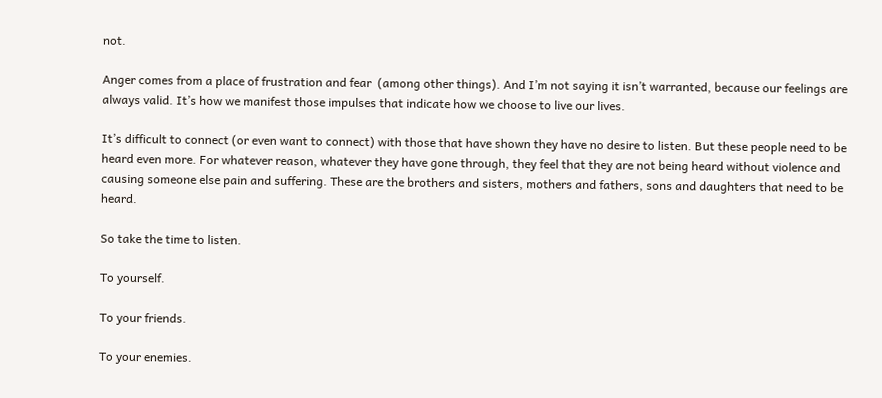not.

Anger comes from a place of frustration and fear  (among other things). And I’m not saying it isn’t warranted, because our feelings are always valid. It’s how we manifest those impulses that indicate how we choose to live our lives.

It’s difficult to connect (or even want to connect) with those that have shown they have no desire to listen. But these people need to be heard even more. For whatever reason, whatever they have gone through, they feel that they are not being heard without violence and causing someone else pain and suffering. These are the brothers and sisters, mothers and fathers, sons and daughters that need to be heard.

So take the time to listen.

To yourself.

To your friends.

To your enemies.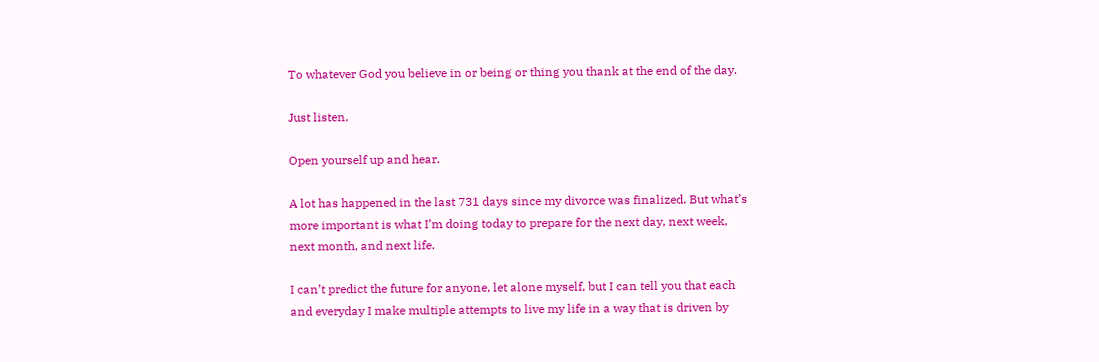To whatever God you believe in or being or thing you thank at the end of the day.

Just listen.

Open yourself up and hear.

A lot has happened in the last 731 days since my divorce was finalized. But what’s more important is what I’m doing today to prepare for the next day, next week, next month, and next life.

I can’t predict the future for anyone, let alone myself, but I can tell you that each and everyday I make multiple attempts to live my life in a way that is driven by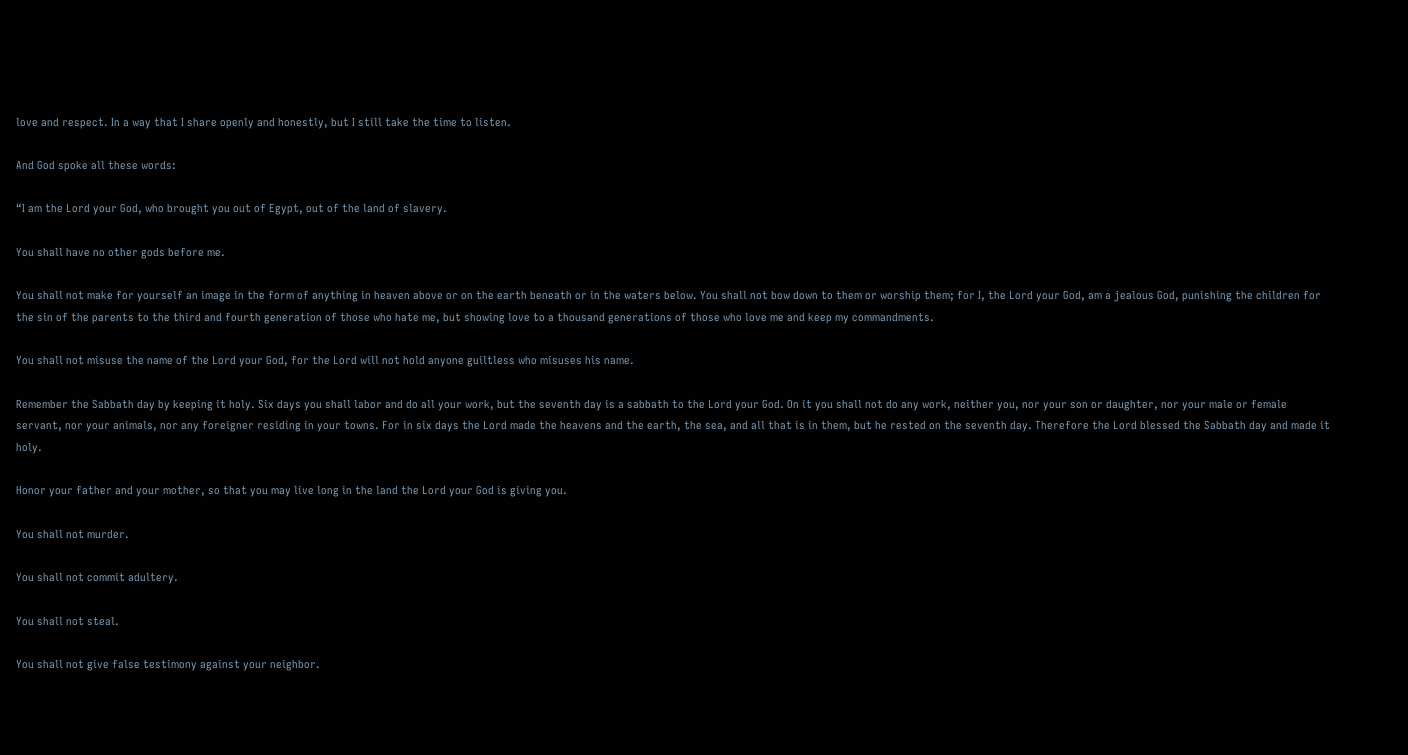love and respect. In a way that I share openly and honestly, but I still take the time to listen.

And God spoke all these words:

“I am the Lord your God, who brought you out of Egypt, out of the land of slavery.

You shall have no other gods before me.

You shall not make for yourself an image in the form of anything in heaven above or on the earth beneath or in the waters below. You shall not bow down to them or worship them; for I, the Lord your God, am a jealous God, punishing the children for the sin of the parents to the third and fourth generation of those who hate me, but showing love to a thousand generations of those who love me and keep my commandments.

You shall not misuse the name of the Lord your God, for the Lord will not hold anyone guiltless who misuses his name.

Remember the Sabbath day by keeping it holy. Six days you shall labor and do all your work, but the seventh day is a sabbath to the Lord your God. On it you shall not do any work, neither you, nor your son or daughter, nor your male or female servant, nor your animals, nor any foreigner residing in your towns. For in six days the Lord made the heavens and the earth, the sea, and all that is in them, but he rested on the seventh day. Therefore the Lord blessed the Sabbath day and made it holy.

Honor your father and your mother, so that you may live long in the land the Lord your God is giving you.

You shall not murder.

You shall not commit adultery.

You shall not steal.

You shall not give false testimony against your neighbor.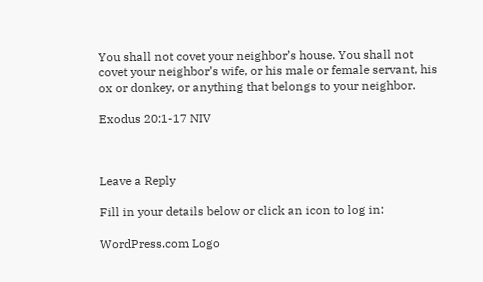You shall not covet your neighbor’s house. You shall not covet your neighbor’s wife, or his male or female servant, his ox or donkey, or anything that belongs to your neighbor.

Exodus 20:1-17 NIV



Leave a Reply

Fill in your details below or click an icon to log in:

WordPress.com Logo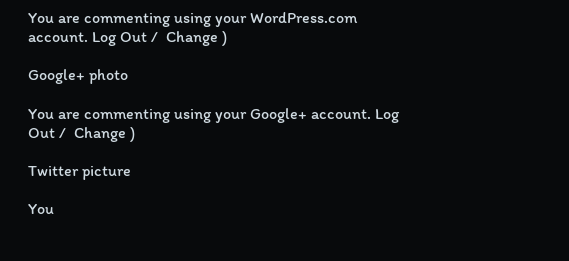You are commenting using your WordPress.com account. Log Out /  Change )

Google+ photo

You are commenting using your Google+ account. Log Out /  Change )

Twitter picture

You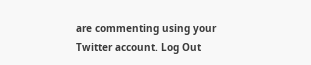are commenting using your Twitter account. Log Out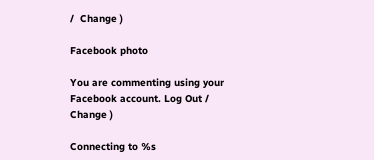/  Change )

Facebook photo

You are commenting using your Facebook account. Log Out /  Change )

Connecting to %s